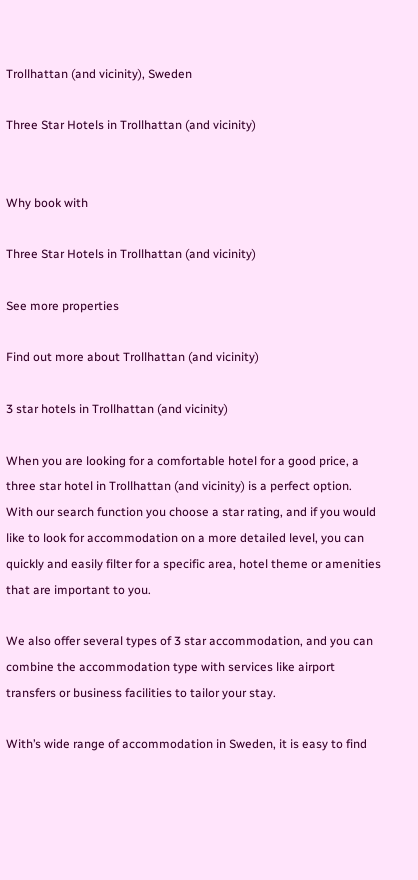Trollhattan (and vicinity), Sweden

Three Star Hotels in Trollhattan (and vicinity)


Why book with

Three Star Hotels in Trollhattan (and vicinity)

See more properties

Find out more about Trollhattan (and vicinity)

3 star hotels in Trollhattan (and vicinity)

When you are looking for a comfortable hotel for a good price, a three star hotel in Trollhattan (and vicinity) is a perfect option.
With our search function you choose a star rating, and if you would like to look for accommodation on a more detailed level, you can quickly and easily filter for a specific area, hotel theme or amenities that are important to you.

We also offer several types of 3 star accommodation, and you can combine the accommodation type with services like airport transfers or business facilities to tailor your stay.

With’s wide range of accommodation in Sweden, it is easy to find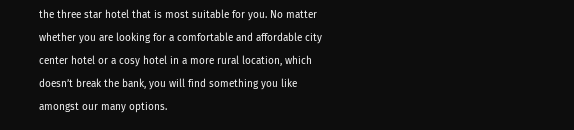the three star hotel that is most suitable for you. No matter whether you are looking for a comfortable and affordable city center hotel or a cosy hotel in a more rural location, which doesn’t break the bank, you will find something you like amongst our many options.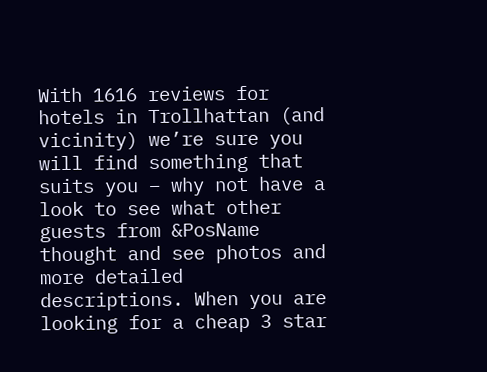With 1616 reviews for hotels in Trollhattan (and vicinity) we’re sure you will find something that suits you – why not have a look to see what other guests from &PosName thought and see photos and more detailed descriptions. When you are looking for a cheap 3 star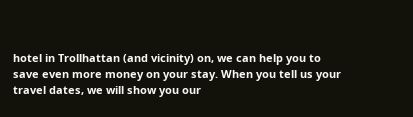hotel in Trollhattan (and vicinity) on, we can help you to save even more money on your stay. When you tell us your travel dates, we will show you our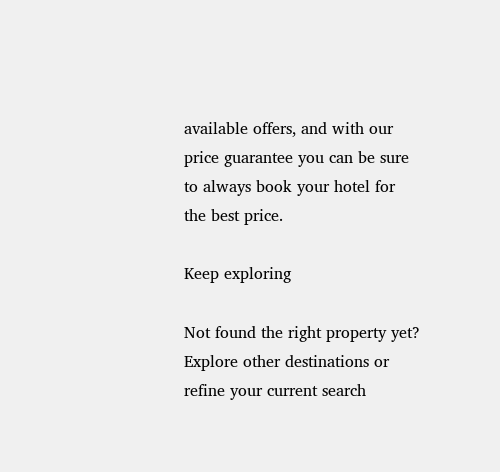available offers, and with our price guarantee you can be sure to always book your hotel for the best price.

Keep exploring

Not found the right property yet? Explore other destinations or refine your current search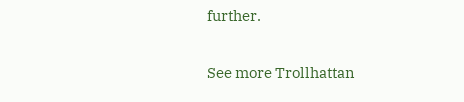further.

See more Trollhattan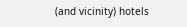(and vicinity) hotels